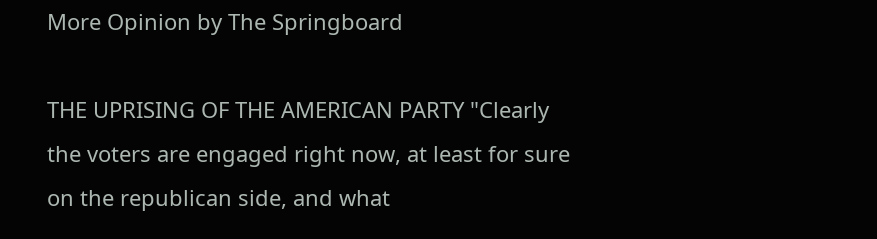More Opinion by The Springboard

THE UPRISING OF THE AMERICAN PARTY "Clearly the voters are engaged right now, at least for sure on the republican side, and what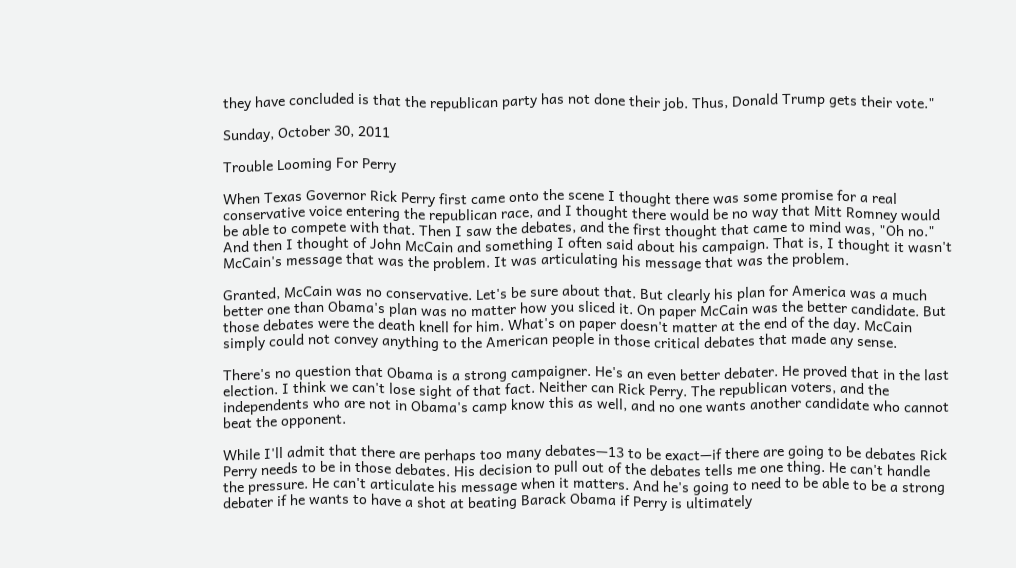they have concluded is that the republican party has not done their job. Thus, Donald Trump gets their vote."

Sunday, October 30, 2011

Trouble Looming For Perry

When Texas Governor Rick Perry first came onto the scene I thought there was some promise for a real conservative voice entering the republican race, and I thought there would be no way that Mitt Romney would be able to compete with that. Then I saw the debates, and the first thought that came to mind was, "Oh no." And then I thought of John McCain and something I often said about his campaign. That is, I thought it wasn't McCain's message that was the problem. It was articulating his message that was the problem.

Granted, McCain was no conservative. Let's be sure about that. But clearly his plan for America was a much better one than Obama's plan was no matter how you sliced it. On paper McCain was the better candidate. But those debates were the death knell for him. What's on paper doesn't matter at the end of the day. McCain simply could not convey anything to the American people in those critical debates that made any sense.

There's no question that Obama is a strong campaigner. He's an even better debater. He proved that in the last election. I think we can't lose sight of that fact. Neither can Rick Perry. The republican voters, and the independents who are not in Obama's camp know this as well, and no one wants another candidate who cannot beat the opponent.

While I'll admit that there are perhaps too many debates—13 to be exact—if there are going to be debates Rick Perry needs to be in those debates. His decision to pull out of the debates tells me one thing. He can't handle the pressure. He can't articulate his message when it matters. And he's going to need to be able to be a strong debater if he wants to have a shot at beating Barack Obama if Perry is ultimately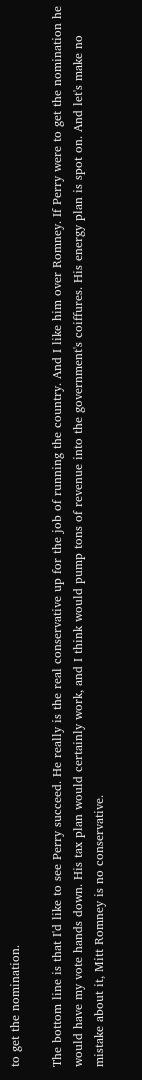to get the nomination.

The bottom line is that I'd like to see Perry succeed. He really is the real conservative up for the job of running the country. And I like him over Romney. If Perry were to get the nomination he would have my vote hands down. His tax plan would certainly work, and I think would pump tons of revenue into the government's coiffures. His energy plan is spot on. And let's make no mistake about it, Mitt Romney is no conservative.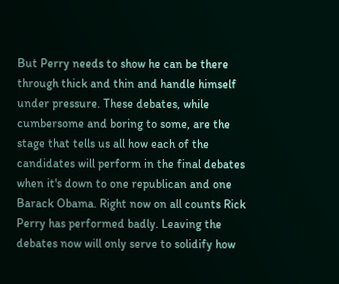But Perry needs to show he can be there through thick and thin and handle himself under pressure. These debates, while cumbersome and boring to some, are the stage that tells us all how each of the candidates will perform in the final debates when it's down to one republican and one Barack Obama. Right now on all counts Rick Perry has performed badly. Leaving the debates now will only serve to solidify how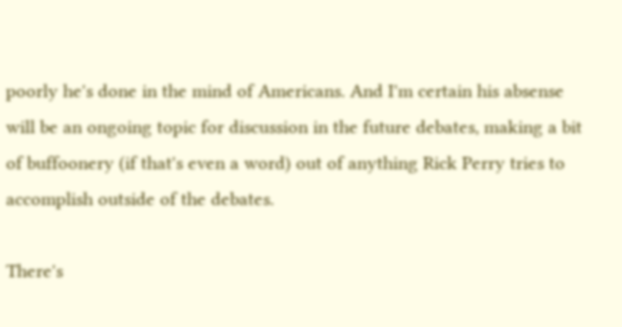poorly he's done in the mind of Americans. And I'm certain his absense will be an ongoing topic for discussion in the future debates, making a bit of buffoonery (if that's even a word) out of anything Rick Perry tries to accomplish outside of the debates.

There's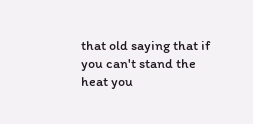that old saying that if you can't stand the heat you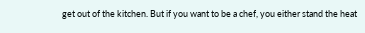get out of the kitchen. But if you want to be a chef, you either stand the heat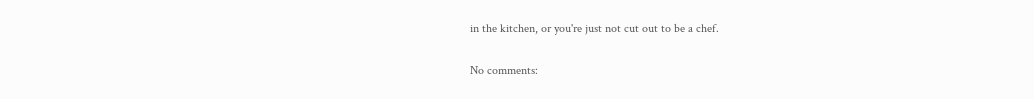in the kitchen, or you're just not cut out to be a chef.

No comments: